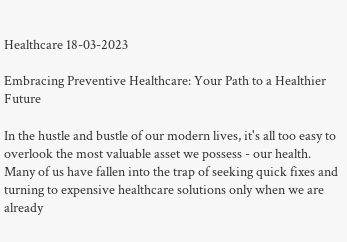Healthcare 18-03-2023

Embracing Preventive Healthcare: Your Path to a Healthier Future

In the hustle and bustle of our modern lives, it's all too easy to overlook the most valuable asset we possess - our health. Many of us have fallen into the trap of seeking quick fixes and turning to expensive healthcare solutions only when we are already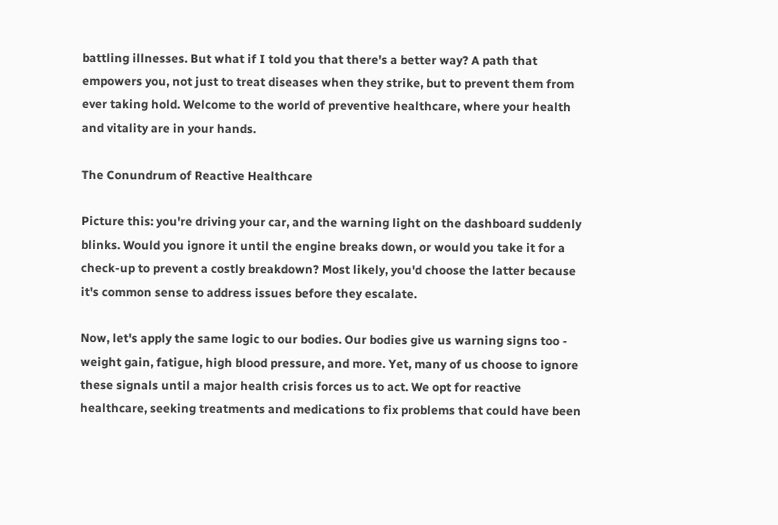battling illnesses. But what if I told you that there's a better way? A path that empowers you, not just to treat diseases when they strike, but to prevent them from ever taking hold. Welcome to the world of preventive healthcare, where your health and vitality are in your hands.

The Conundrum of Reactive Healthcare

Picture this: you're driving your car, and the warning light on the dashboard suddenly blinks. Would you ignore it until the engine breaks down, or would you take it for a check-up to prevent a costly breakdown? Most likely, you'd choose the latter because it's common sense to address issues before they escalate.

Now, let's apply the same logic to our bodies. Our bodies give us warning signs too - weight gain, fatigue, high blood pressure, and more. Yet, many of us choose to ignore these signals until a major health crisis forces us to act. We opt for reactive healthcare, seeking treatments and medications to fix problems that could have been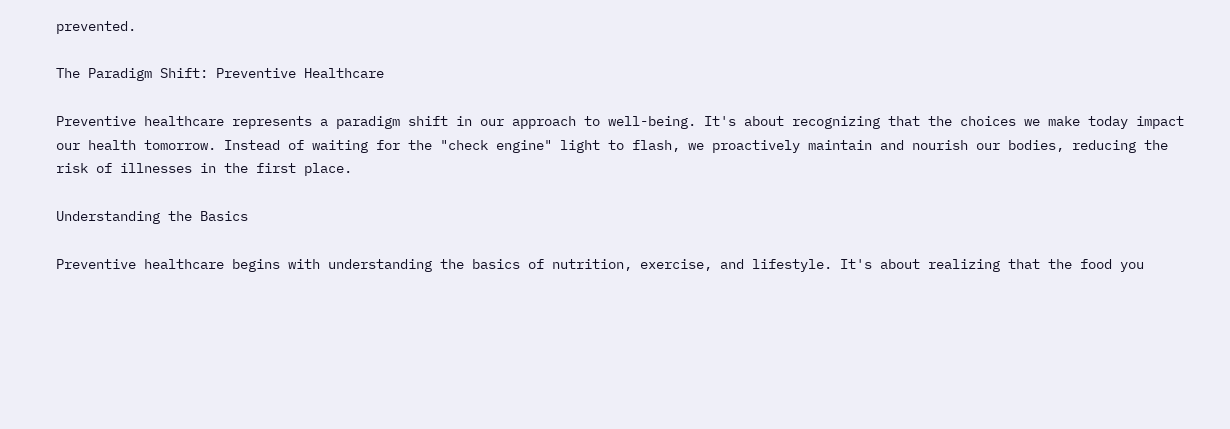prevented.

The Paradigm Shift: Preventive Healthcare

Preventive healthcare represents a paradigm shift in our approach to well-being. It's about recognizing that the choices we make today impact our health tomorrow. Instead of waiting for the "check engine" light to flash, we proactively maintain and nourish our bodies, reducing the risk of illnesses in the first place.

Understanding the Basics

Preventive healthcare begins with understanding the basics of nutrition, exercise, and lifestyle. It's about realizing that the food you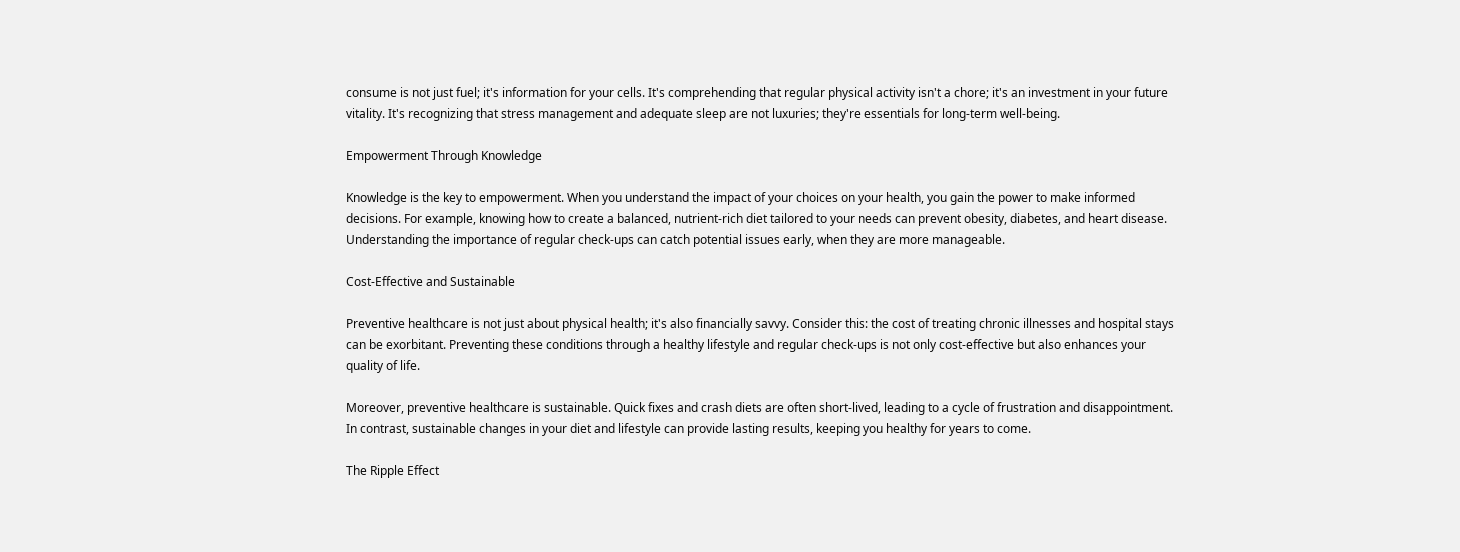consume is not just fuel; it's information for your cells. It's comprehending that regular physical activity isn't a chore; it's an investment in your future vitality. It's recognizing that stress management and adequate sleep are not luxuries; they're essentials for long-term well-being.

Empowerment Through Knowledge

Knowledge is the key to empowerment. When you understand the impact of your choices on your health, you gain the power to make informed decisions. For example, knowing how to create a balanced, nutrient-rich diet tailored to your needs can prevent obesity, diabetes, and heart disease. Understanding the importance of regular check-ups can catch potential issues early, when they are more manageable.

Cost-Effective and Sustainable

Preventive healthcare is not just about physical health; it's also financially savvy. Consider this: the cost of treating chronic illnesses and hospital stays can be exorbitant. Preventing these conditions through a healthy lifestyle and regular check-ups is not only cost-effective but also enhances your quality of life.

Moreover, preventive healthcare is sustainable. Quick fixes and crash diets are often short-lived, leading to a cycle of frustration and disappointment. In contrast, sustainable changes in your diet and lifestyle can provide lasting results, keeping you healthy for years to come.

The Ripple Effect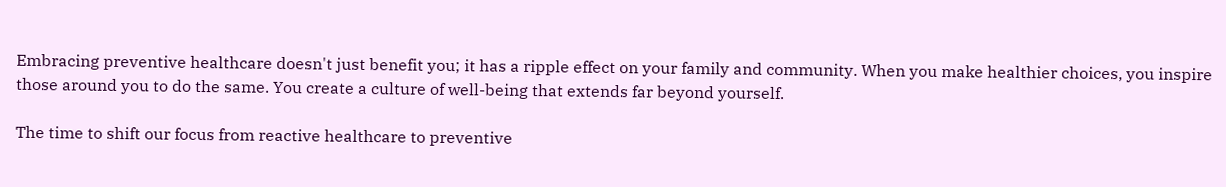Embracing preventive healthcare doesn't just benefit you; it has a ripple effect on your family and community. When you make healthier choices, you inspire those around you to do the same. You create a culture of well-being that extends far beyond yourself.

The time to shift our focus from reactive healthcare to preventive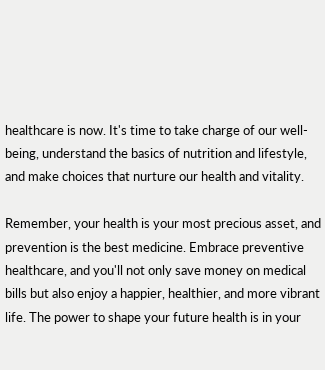healthcare is now. It's time to take charge of our well-being, understand the basics of nutrition and lifestyle, and make choices that nurture our health and vitality.

Remember, your health is your most precious asset, and prevention is the best medicine. Embrace preventive healthcare, and you'll not only save money on medical bills but also enjoy a happier, healthier, and more vibrant life. The power to shape your future health is in your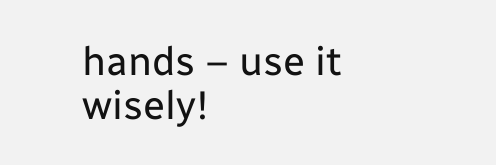hands – use it wisely!